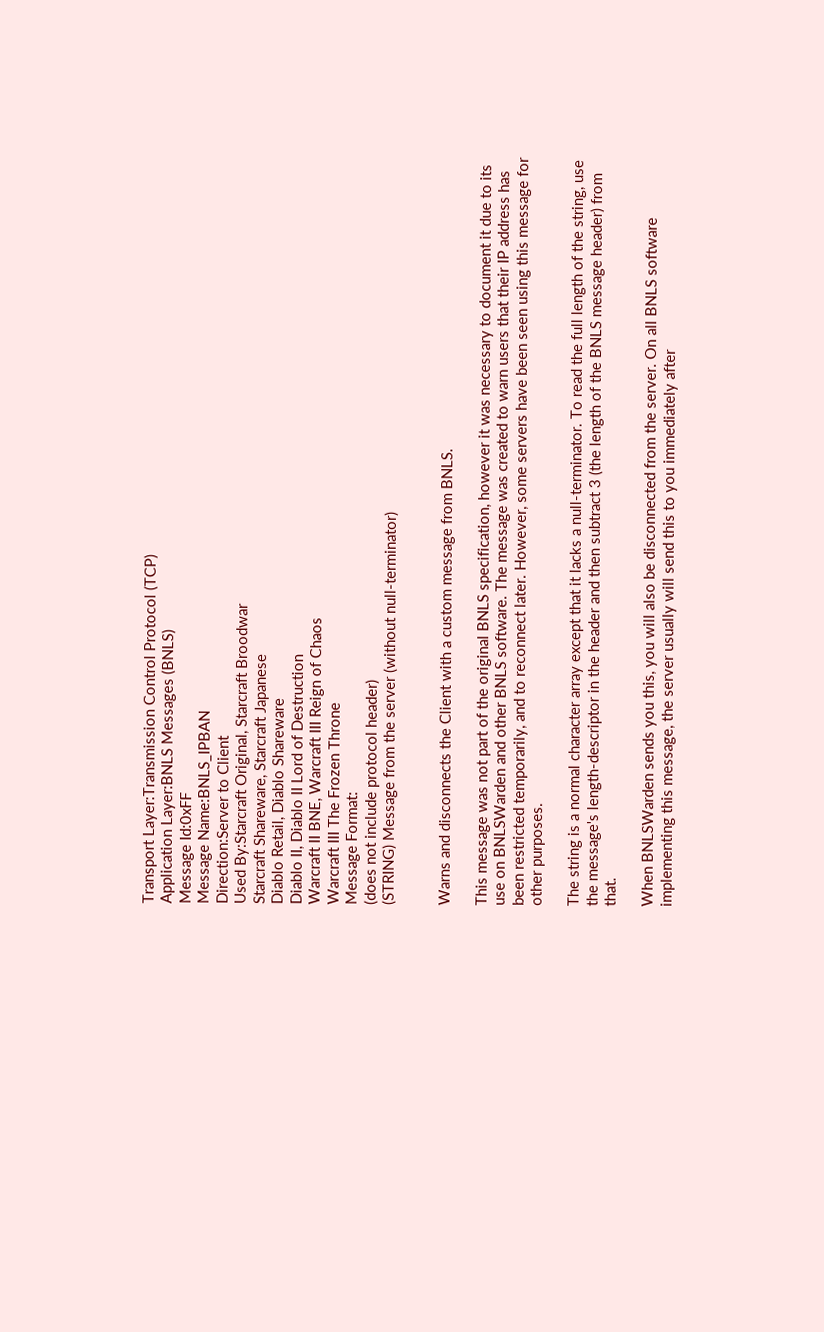Transport Layer:Transmission Control Protocol (TCP)
Application Layer:BNLS Messages (BNLS)
Message Id:0xFF
Message Name:BNLS_IPBAN
Direction:Server to Client
Used By:Starcraft Original, Starcraft Broodwar
Starcraft Shareware, Starcraft Japanese
Diablo Retail, Diablo Shareware
Diablo II, Diablo II Lord of Destruction
Warcraft II BNE, Warcraft III Reign of Chaos
Warcraft III The Frozen Throne
Message Format:
(does not include protocol header)
(STRING) Message from the server (without null-terminator)


Warns and disconnects the Client with a custom message from BNLS.

This message was not part of the original BNLS specification, however it was necessary to document it due to its use on BNLSWarden and other BNLS software. The message was created to warn users that their IP address has been restricted temporarily, and to reconnect later. However, some servers have been seen using this message for other purposes.

The string is a normal character array except that it lacks a null-terminator. To read the full length of the string, use the message's length-descriptor in the header and then subtract 3 (the length of the BNLS message header) from that.

When BNLSWarden sends you this, you will also be disconnected from the server. On all BNLS software implementing this message, the server usually will send this to you immediately after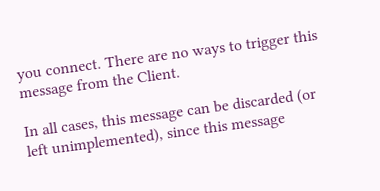you connect. There are no ways to trigger this message from the Client.

In all cases, this message can be discarded (or left unimplemented), since this message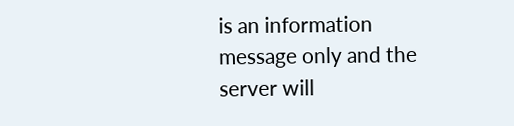is an information message only and the server will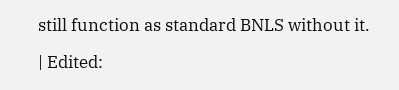still function as standard BNLS without it.

| Edited: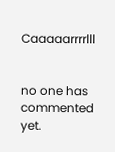Caaaaarrrrlll


no one has commented yet.